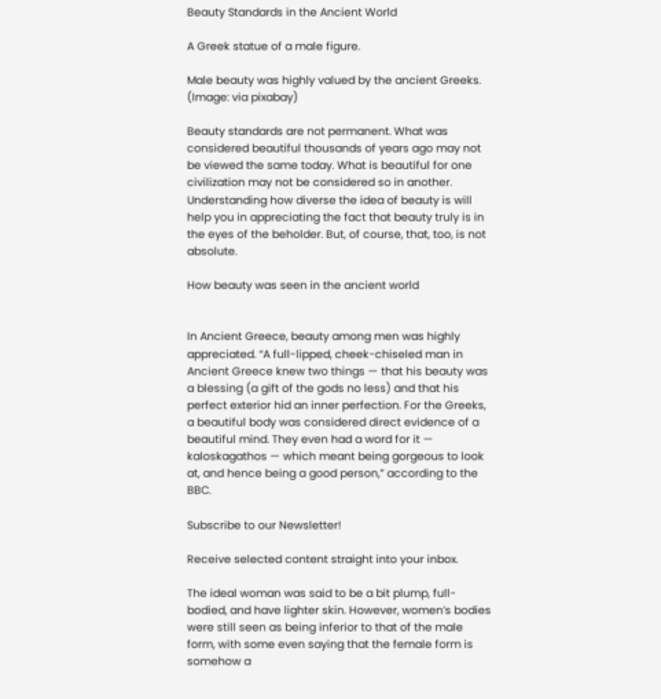Beauty Standards in the Ancient World

A Greek statue of a male figure.

Male beauty was highly valued by the ancient Greeks. (Image: via pixabay)

Beauty standards are not permanent. What was considered beautiful thousands of years ago may not be viewed the same today. What is beautiful for one civilization may not be considered so in another. Understanding how diverse the idea of beauty is will help you in appreciating the fact that beauty truly is in the eyes of the beholder. But, of course, that, too, is not absolute.

How beauty was seen in the ancient world


In Ancient Greece, beauty among men was highly appreciated. “A full-lipped, cheek-chiseled man in Ancient Greece knew two things — that his beauty was a blessing (a gift of the gods no less) and that his perfect exterior hid an inner perfection. For the Greeks, a beautiful body was considered direct evidence of a beautiful mind. They even had a word for it — kaloskagathos — which meant being gorgeous to look at, and hence being a good person,” according to the BBC.

Subscribe to our Newsletter!

Receive selected content straight into your inbox.

The ideal woman was said to be a bit plump, full-bodied, and have lighter skin. However, women’s bodies were still seen as being inferior to that of the male form, with some even saying that the female form is somehow a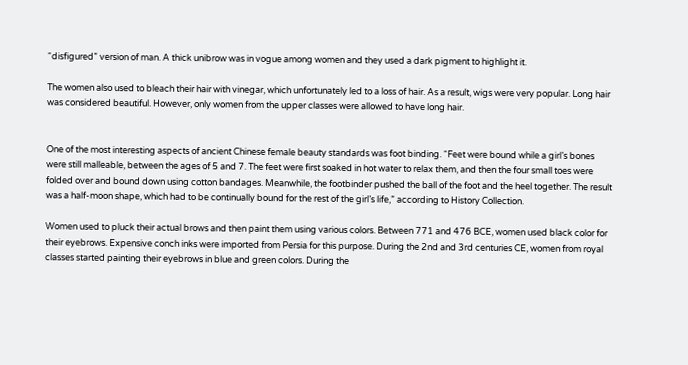“disfigured” version of man. A thick unibrow was in vogue among women and they used a dark pigment to highlight it.

The women also used to bleach their hair with vinegar, which unfortunately led to a loss of hair. As a result, wigs were very popular. Long hair was considered beautiful. However, only women from the upper classes were allowed to have long hair.


One of the most interesting aspects of ancient Chinese female beauty standards was foot binding. “Feet were bound while a girl’s bones were still malleable, between the ages of 5 and 7. The feet were first soaked in hot water to relax them, and then the four small toes were folded over and bound down using cotton bandages. Meanwhile, the footbinder pushed the ball of the foot and the heel together. The result was a half-moon shape, which had to be continually bound for the rest of the girl’s life,” according to History Collection.

Women used to pluck their actual brows and then paint them using various colors. Between 771 and 476 BCE, women used black color for their eyebrows. Expensive conch inks were imported from Persia for this purpose. During the 2nd and 3rd centuries CE, women from royal classes started painting their eyebrows in blue and green colors. During the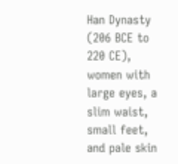Han Dynasty (206 BCE to 220 CE), women with large eyes, a slim waist, small feet, and pale skin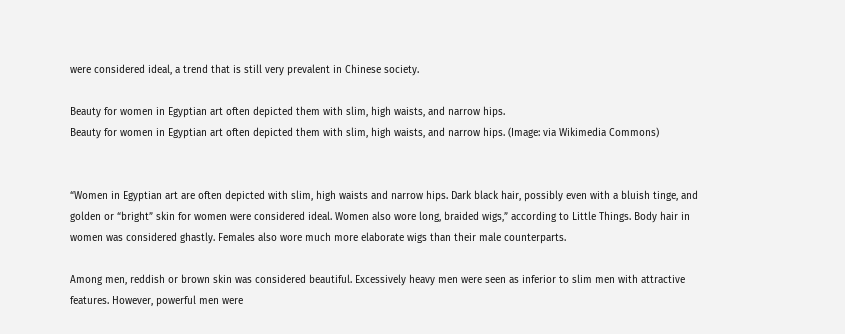were considered ideal, a trend that is still very prevalent in Chinese society.

Beauty for women in Egyptian art often depicted them with slim, high waists, and narrow hips.
Beauty for women in Egyptian art often depicted them with slim, high waists, and narrow hips. (Image: via Wikimedia Commons)


“Women in Egyptian art are often depicted with slim, high waists and narrow hips. Dark black hair, possibly even with a bluish tinge, and golden or “bright” skin for women were considered ideal. Women also wore long, braided wigs,” according to Little Things. Body hair in women was considered ghastly. Females also wore much more elaborate wigs than their male counterparts.

Among men, reddish or brown skin was considered beautiful. Excessively heavy men were seen as inferior to slim men with attractive features. However, powerful men were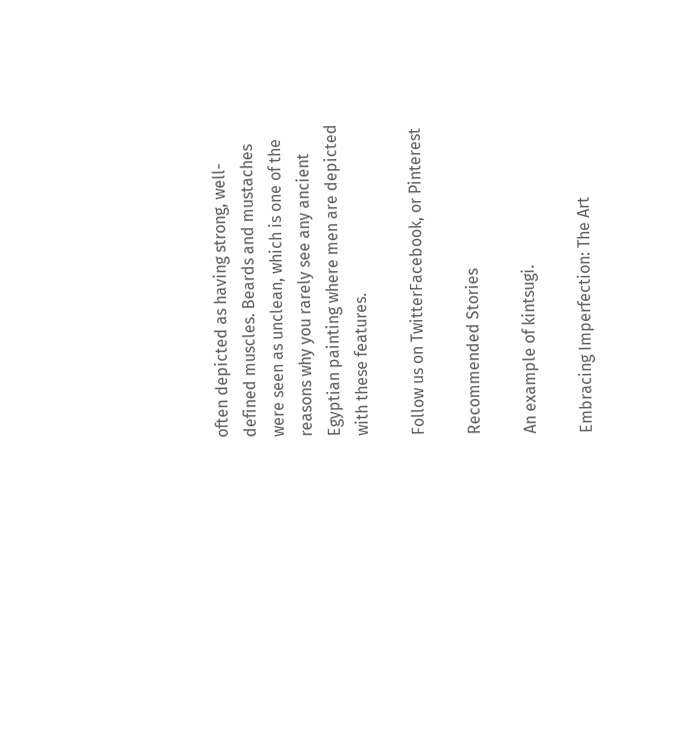often depicted as having strong, well-defined muscles. Beards and mustaches were seen as unclean, which is one of the reasons why you rarely see any ancient Egyptian painting where men are depicted with these features.

Follow us on TwitterFacebook, or Pinterest

Recommended Stories

An example of kintsugi.

Embracing Imperfection: The Art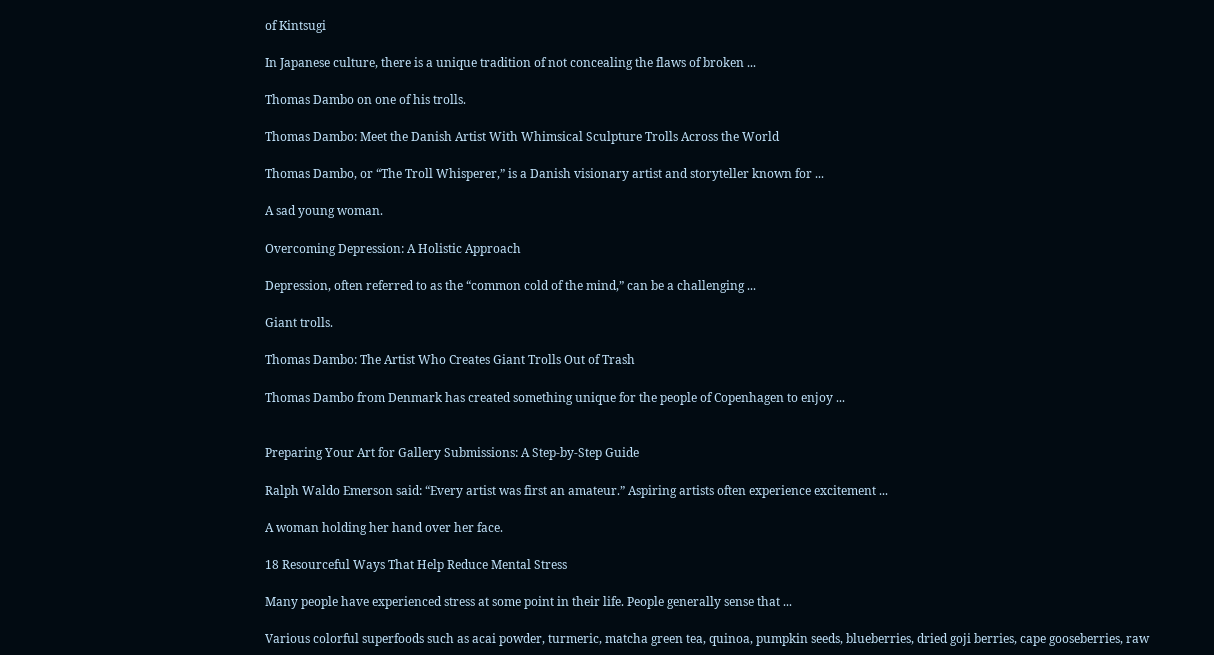of Kintsugi

In Japanese culture, there is a unique tradition of not concealing the flaws of broken ...

Thomas Dambo on one of his trolls.

Thomas Dambo: Meet the Danish Artist With Whimsical Sculpture Trolls Across the World

Thomas Dambo, or “The Troll Whisperer,” is a Danish visionary artist and storyteller known for ...

A sad young woman.

Overcoming Depression: A Holistic Approach

Depression, often referred to as the “common cold of the mind,” can be a challenging ...

Giant trolls.

Thomas Dambo: The Artist Who Creates Giant Trolls Out of Trash

Thomas Dambo from Denmark has created something unique for the people of Copenhagen to enjoy ...


Preparing Your Art for Gallery Submissions: A Step-by-Step Guide

Ralph Waldo Emerson said: “Every artist was first an amateur.” Aspiring artists often experience excitement ...

A woman holding her hand over her face.

18 Resourceful Ways That Help Reduce Mental Stress

Many people have experienced stress at some point in their life. People generally sense that ...

Various colorful superfoods such as acai powder, turmeric, matcha green tea, quinoa, pumpkin seeds, blueberries, dried goji berries, cape gooseberries, raw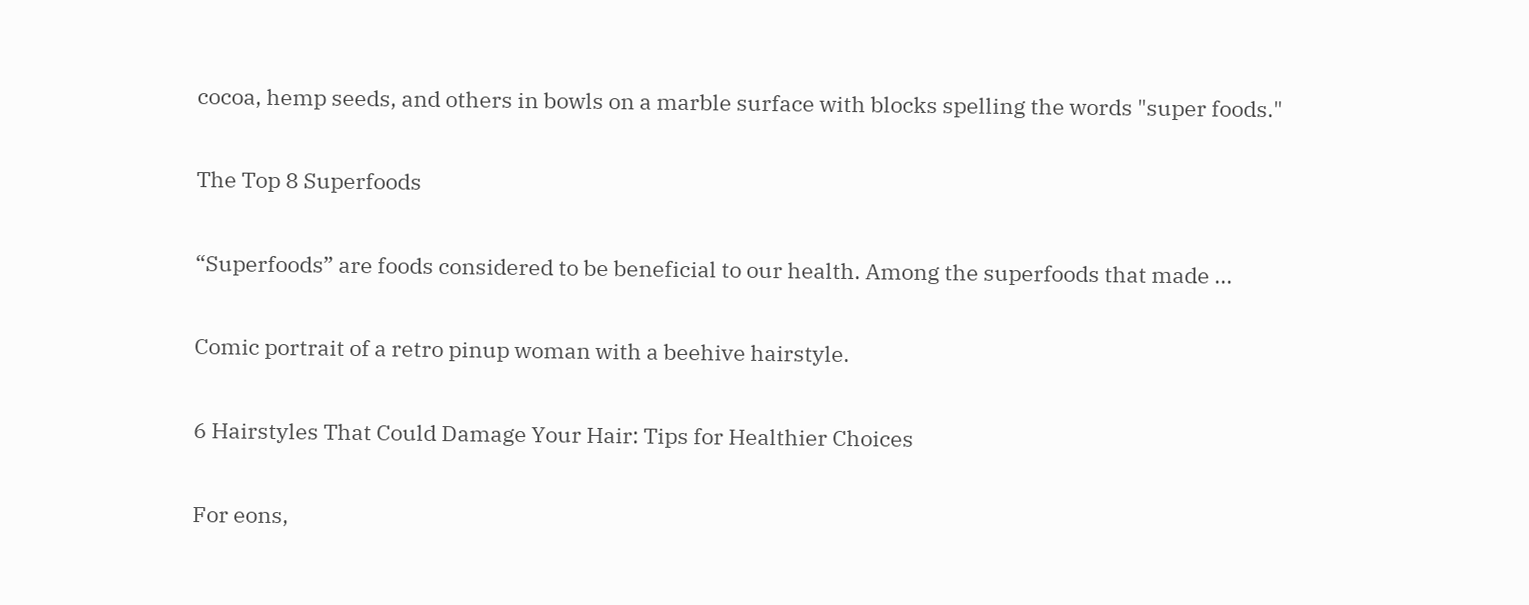cocoa, hemp seeds, and others in bowls on a marble surface with blocks spelling the words "super foods."

The Top 8 Superfoods

“Superfoods” are foods considered to be beneficial to our health. Among the superfoods that made ...

Comic portrait of a retro pinup woman with a beehive hairstyle.

6 Hairstyles That Could Damage Your Hair: Tips for Healthier Choices

For eons,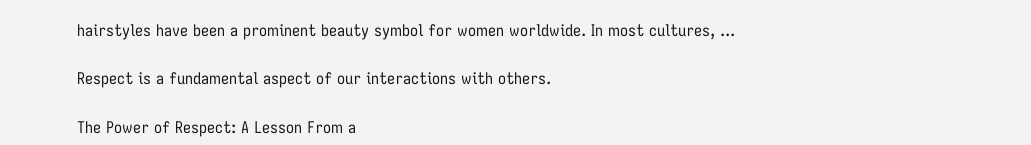hairstyles have been a prominent beauty symbol for women worldwide. In most cultures, ...

Respect is a fundamental aspect of our interactions with others.

The Power of Respect: A Lesson From a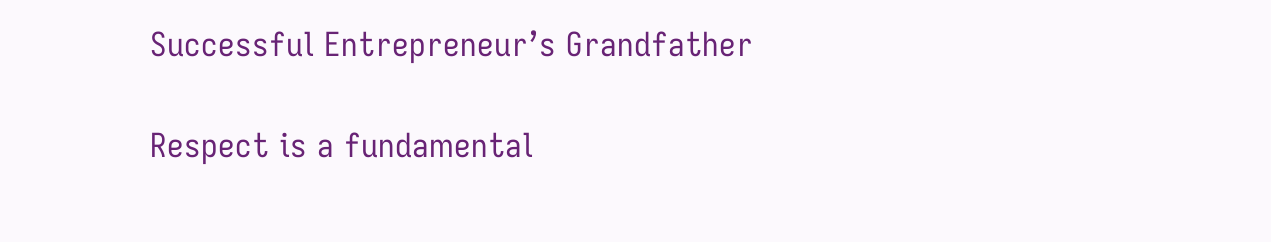Successful Entrepreneur’s Grandfather

Respect is a fundamental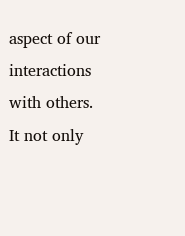aspect of our interactions with others. It not only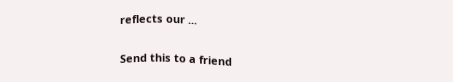reflects our ...

Send this to a friend